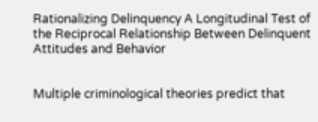Rationalizing Delinquency A Longitudinal Test of the Reciprocal Relationship Between Delinquent Attitudes and Behavior


Multiple criminological theories predict that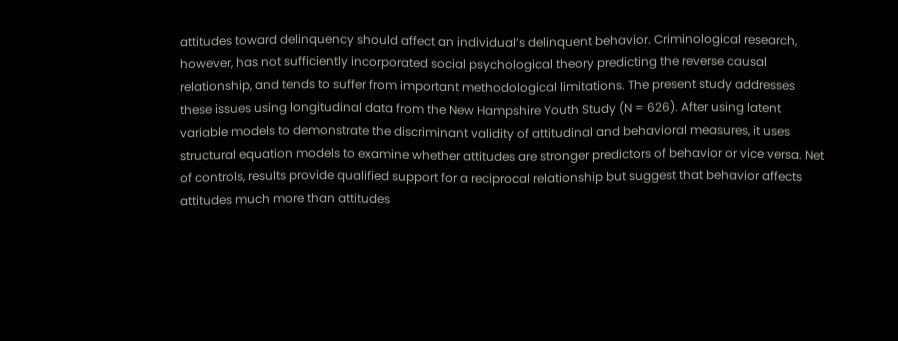attitudes toward delinquency should affect an individual’s delinquent behavior. Criminological research, however, has not sufficiently incorporated social psychological theory predicting the reverse causal relationship, and tends to suffer from important methodological limitations. The present study addresses these issues using longitudinal data from the New Hampshire Youth Study (N = 626). After using latent variable models to demonstrate the discriminant validity of attitudinal and behavioral measures, it uses structural equation models to examine whether attitudes are stronger predictors of behavior or vice versa. Net of controls, results provide qualified support for a reciprocal relationship but suggest that behavior affects attitudes much more than attitudes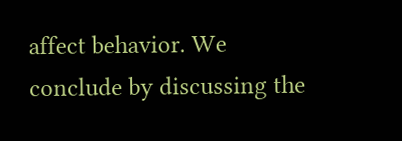affect behavior. We conclude by discussing the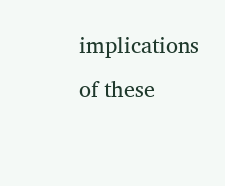implications of these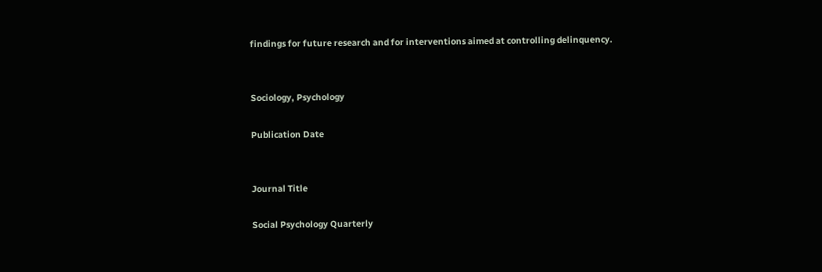findings for future research and for interventions aimed at controlling delinquency.


Sociology, Psychology

Publication Date


Journal Title

Social Psychology Quarterly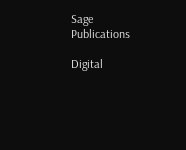Sage Publications

Digital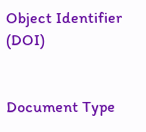Object Identifier (DOI)


Document Type